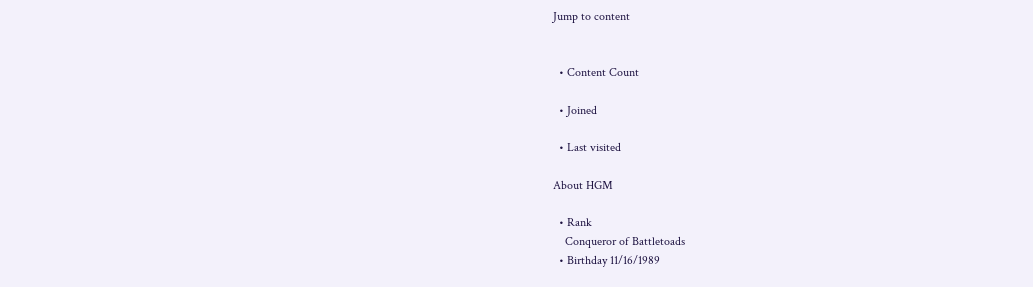Jump to content


  • Content Count

  • Joined

  • Last visited

About HGM

  • Rank
    Conqueror of Battletoads
  • Birthday 11/16/1989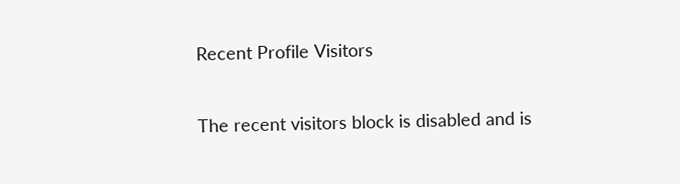Recent Profile Visitors

The recent visitors block is disabled and is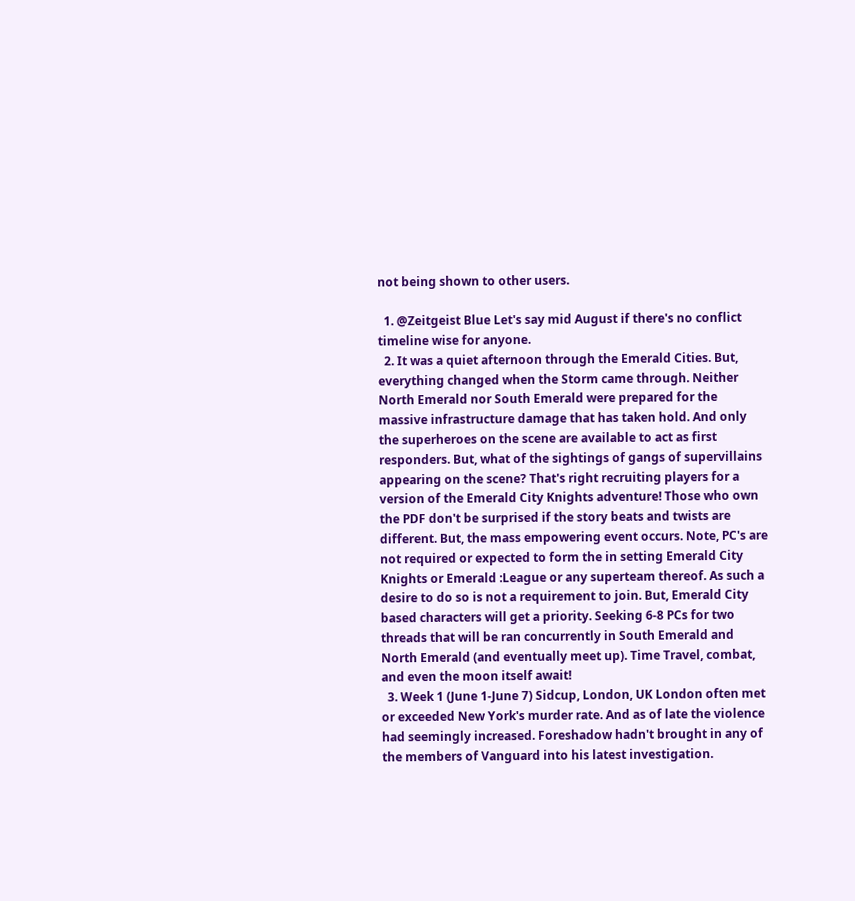not being shown to other users.

  1. @Zeitgeist Blue Let's say mid August if there's no conflict timeline wise for anyone.
  2. It was a quiet afternoon through the Emerald Cities. But, everything changed when the Storm came through. Neither North Emerald nor South Emerald were prepared for the massive infrastructure damage that has taken hold. And only the superheroes on the scene are available to act as first responders. But, what of the sightings of gangs of supervillains appearing on the scene? That's right recruiting players for a version of the Emerald City Knights adventure! Those who own the PDF don't be surprised if the story beats and twists are different. But, the mass empowering event occurs. Note, PC's are not required or expected to form the in setting Emerald City Knights or Emerald :League or any superteam thereof. As such a desire to do so is not a requirement to join. But, Emerald City based characters will get a priority. Seeking 6-8 PCs for two threads that will be ran concurrently in South Emerald and North Emerald (and eventually meet up). Time Travel, combat, and even the moon itself await!
  3. Week 1 (June 1-June 7) Sidcup, London, UK London often met or exceeded New York's murder rate. And as of late the violence had seemingly increased. Foreshadow hadn't brought in any of the members of Vanguard into his latest investigation.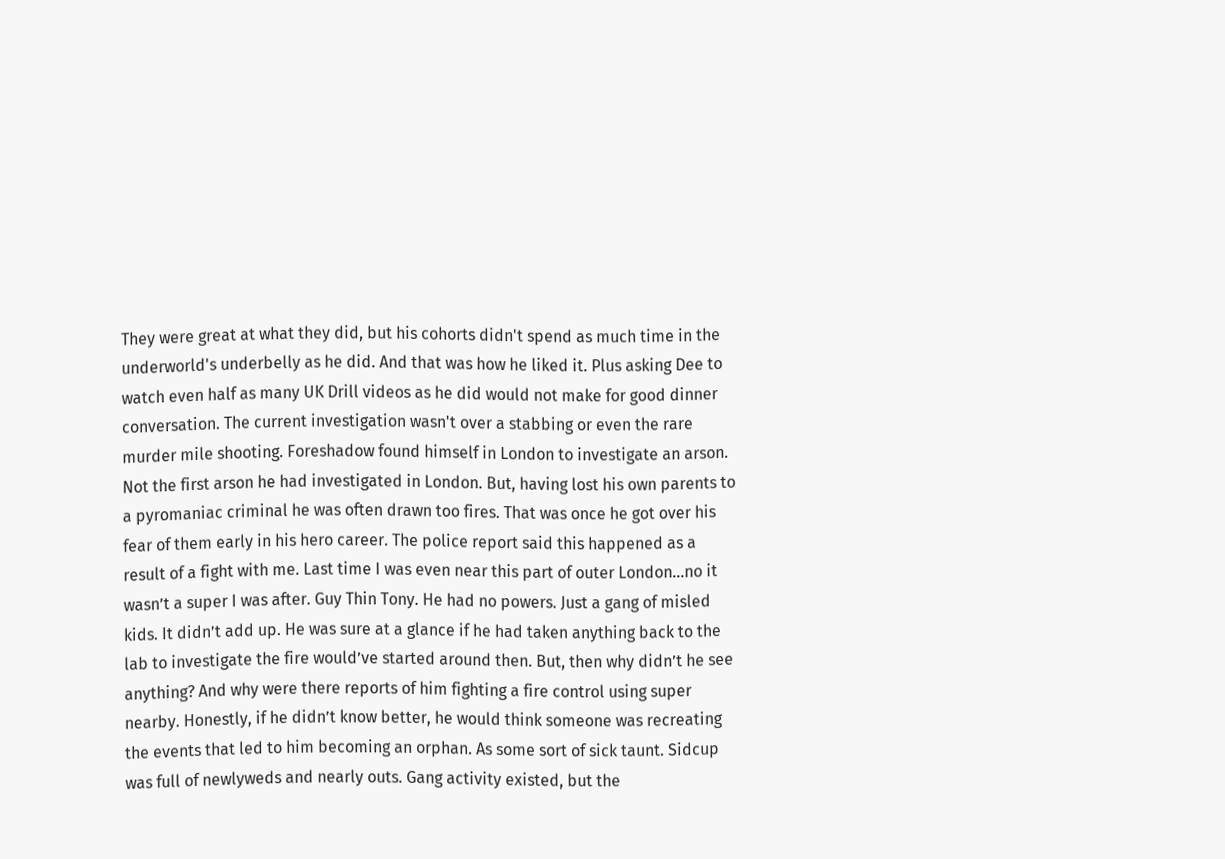They were great at what they did, but his cohorts didn't spend as much time in the underworld's underbelly as he did. And that was how he liked it. Plus asking Dee to watch even half as many UK Drill videos as he did would not make for good dinner conversation. The current investigation wasn't over a stabbing or even the rare murder mile shooting. Foreshadow found himself in London to investigate an arson. Not the first arson he had investigated in London. But, having lost his own parents to a pyromaniac criminal he was often drawn too fires. That was once he got over his fear of them early in his hero career. The police report said this happened as a result of a fight with me. Last time I was even near this part of outer London…no it wasn’t a super I was after. Guy Thin Tony. He had no powers. Just a gang of misled kids. It didn’t add up. He was sure at a glance if he had taken anything back to the lab to investigate the fire would’ve started around then. But, then why didn’t he see anything? And why were there reports of him fighting a fire control using super nearby. Honestly, if he didn’t know better, he would think someone was recreating the events that led to him becoming an orphan. As some sort of sick taunt. Sidcup was full of newlyweds and nearly outs. Gang activity existed, but the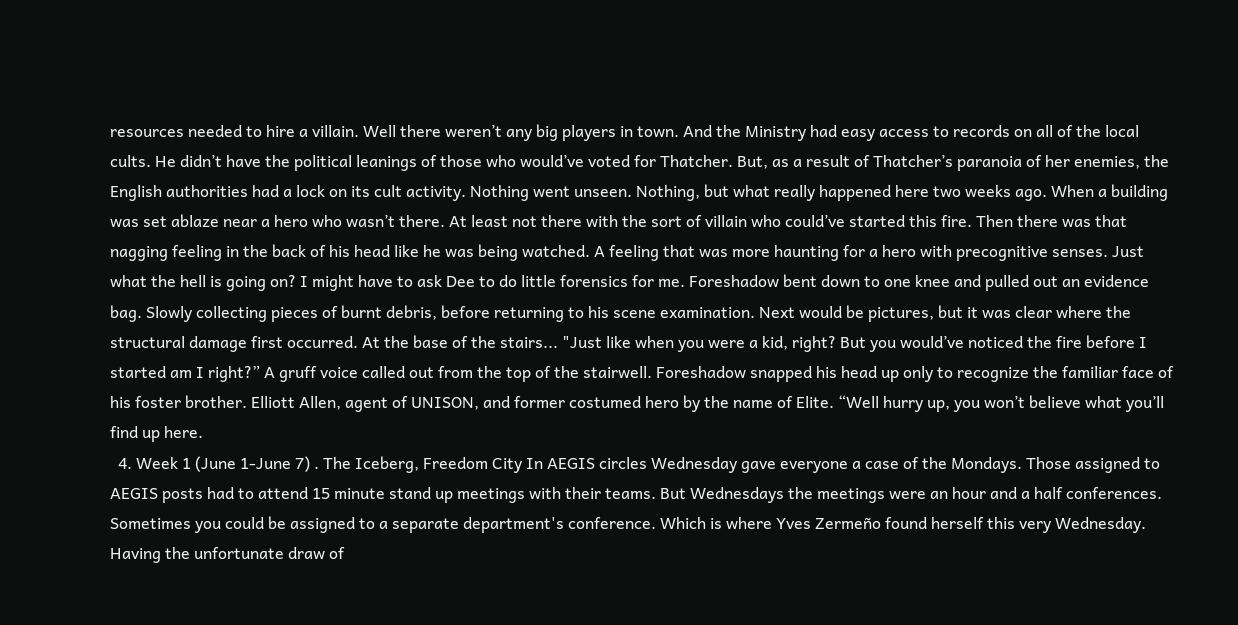resources needed to hire a villain. Well there weren’t any big players in town. And the Ministry had easy access to records on all of the local cults. He didn’t have the political leanings of those who would’ve voted for Thatcher. But, as a result of Thatcher’s paranoia of her enemies, the English authorities had a lock on its cult activity. Nothing went unseen. Nothing, but what really happened here two weeks ago. When a building was set ablaze near a hero who wasn’t there. At least not there with the sort of villain who could’ve started this fire. Then there was that nagging feeling in the back of his head like he was being watched. A feeling that was more haunting for a hero with precognitive senses. Just what the hell is going on? I might have to ask Dee to do little forensics for me. Foreshadow bent down to one knee and pulled out an evidence bag. Slowly collecting pieces of burnt debris, before returning to his scene examination. Next would be pictures, but it was clear where the structural damage first occurred. At the base of the stairs... "Just like when you were a kid, right? But you would’ve noticed the fire before I started am I right?” A gruff voice called out from the top of the stairwell. Foreshadow snapped his head up only to recognize the familiar face of his foster brother. Elliott Allen, agent of UNISON, and former costumed hero by the name of Elite. “Well hurry up, you won’t believe what you’ll find up here.
  4. Week 1 (June 1-June 7) . The Iceberg, Freedom City In AEGIS circles Wednesday gave everyone a case of the Mondays. Those assigned to AEGIS posts had to attend 15 minute stand up meetings with their teams. But Wednesdays the meetings were an hour and a half conferences. Sometimes you could be assigned to a separate department's conference. Which is where Yves Zermeño found herself this very Wednesday. Having the unfortunate draw of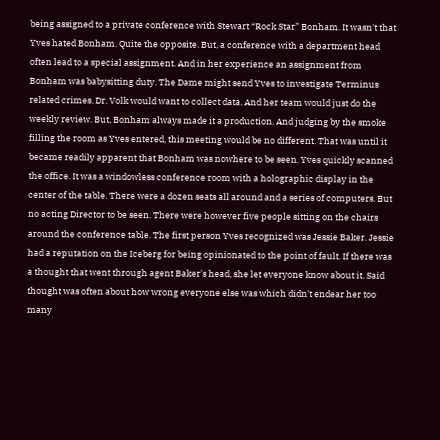being assigned to a private conference with Stewart “Rock Star” Bonham. It wasn't that Yves hated Bonham. Quite the opposite. But, a conference with a department head often lead to a special assignment. And in her experience an assignment from Bonham was babysitting duty. The Dame might send Yves to investigate Terminus related crimes. Dr. Volk would want to collect data. And her team would just do the weekly review. But, Bonham always made it a production. And judging by the smoke filling the room as Yves entered, this meeting would be no different. That was until it became readily apparent that Bonham was nowhere to be seen. Yves quickly scanned the office. It was a windowless conference room with a holographic display in the center of the table. There were a dozen seats all around and a series of computers. But no acting Director to be seen. There were however five people sitting on the chairs around the conference table. The first person Yves recognized was Jessie Baker. Jessie had a reputation on the Iceberg for being opinionated to the point of fault. If there was a thought that went through agent Baker's head, she let everyone know about it. Said thought was often about how wrong everyone else was which didn't endear her too many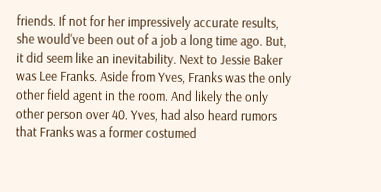friends. If not for her impressively accurate results, she would've been out of a job a long time ago. But, it did seem like an inevitability. Next to Jessie Baker was Lee Franks. Aside from Yves, Franks was the only other field agent in the room. And likely the only other person over 40. Yves, had also heard rumors that Franks was a former costumed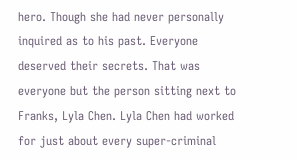hero. Though she had never personally inquired as to his past. Everyone deserved their secrets. That was everyone but the person sitting next to Franks, Lyla Chen. Lyla Chen had worked for just about every super-criminal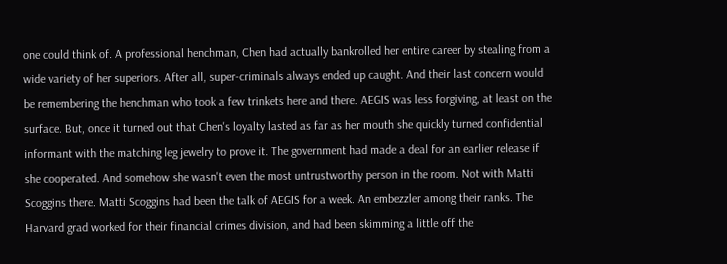one could think of. A professional henchman, Chen had actually bankrolled her entire career by stealing from a wide variety of her superiors. After all, super-criminals always ended up caught. And their last concern would be remembering the henchman who took a few trinkets here and there. AEGIS was less forgiving, at least on the surface. But, once it turned out that Chen's loyalty lasted as far as her mouth she quickly turned confidential informant with the matching leg jewelry to prove it. The government had made a deal for an earlier release if she cooperated. And somehow she wasn't even the most untrustworthy person in the room. Not with Matti Scoggins there. Matti Scoggins had been the talk of AEGIS for a week. An embezzler among their ranks. The Harvard grad worked for their financial crimes division, and had been skimming a little off the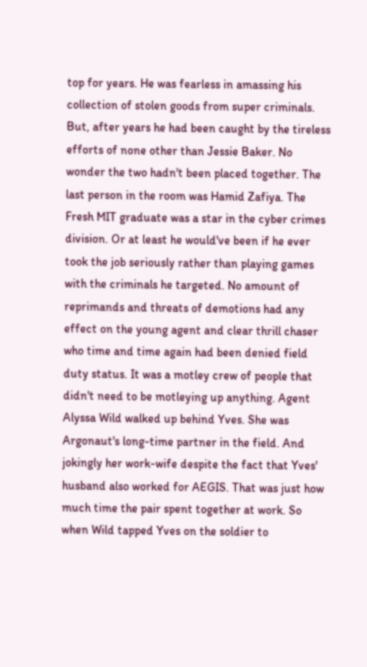top for years. He was fearless in amassing his collection of stolen goods from super criminals. But, after years he had been caught by the tireless efforts of none other than Jessie Baker. No wonder the two hadn't been placed together. The last person in the room was Hamid Zafiya. The Fresh MIT graduate was a star in the cyber crimes division. Or at least he would've been if he ever took the job seriously rather than playing games with the criminals he targeted. No amount of reprimands and threats of demotions had any effect on the young agent and clear thrill chaser who time and time again had been denied field duty status. It was a motley crew of people that didn't need to be motleying up anything. Agent Alyssa Wild walked up behind Yves. She was Argonaut's long-time partner in the field. And jokingly her work-wife despite the fact that Yves' husband also worked for AEGIS. That was just how much time the pair spent together at work. So when Wild tapped Yves on the soldier to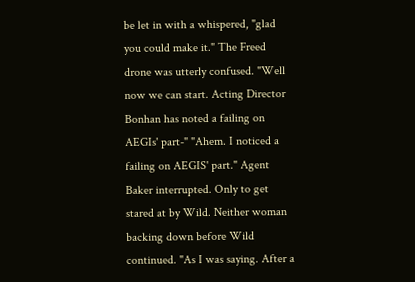be let in with a whispered, "glad you could make it." The Freed drone was utterly confused. "Well now we can start. Acting Director Bonhan has noted a failing on AEGIs' part-" "Ahem. I noticed a failing on AEGIS' part." Agent Baker interrupted. Only to get stared at by Wild. Neither woman backing down before Wild continued. "As I was saying. After a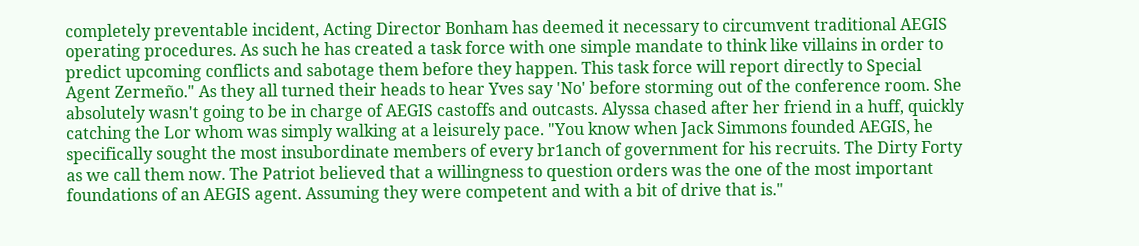completely preventable incident, Acting Director Bonham has deemed it necessary to circumvent traditional AEGIS operating procedures. As such he has created a task force with one simple mandate to think like villains in order to predict upcoming conflicts and sabotage them before they happen. This task force will report directly to Special Agent Zermeño." As they all turned their heads to hear Yves say 'No' before storming out of the conference room. She absolutely wasn't going to be in charge of AEGIS castoffs and outcasts. Alyssa chased after her friend in a huff, quickly catching the Lor whom was simply walking at a leisurely pace. "You know when Jack Simmons founded AEGIS, he specifically sought the most insubordinate members of every br1anch of government for his recruits. The Dirty Forty as we call them now. The Patriot believed that a willingness to question orders was the one of the most important foundations of an AEGIS agent. Assuming they were competent and with a bit of drive that is."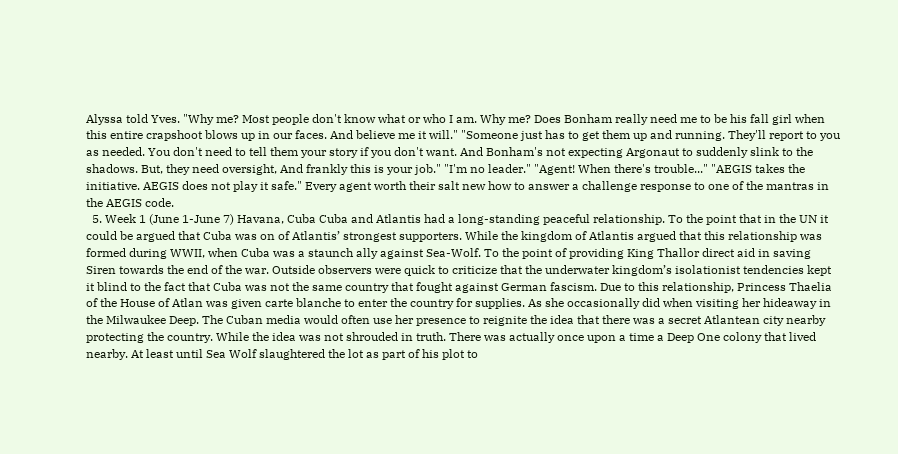Alyssa told Yves. "Why me? Most people don't know what or who I am. Why me? Does Bonham really need me to be his fall girl when this entire crapshoot blows up in our faces. And believe me it will." "Someone just has to get them up and running. They'll report to you as needed. You don't need to tell them your story if you don't want. And Bonham's not expecting Argonaut to suddenly slink to the shadows. But, they need oversight, And frankly this is your job." "I'm no leader." "Agent! When there's trouble..." "AEGIS takes the initiative. AEGIS does not play it safe." Every agent worth their salt new how to answer a challenge response to one of the mantras in the AEGIS code.
  5. Week 1 (June 1-June 7) Havana, Cuba Cuba and Atlantis had a long-standing peaceful relationship. To the point that in the UN it could be argued that Cuba was on of Atlantis’ strongest supporters. While the kingdom of Atlantis argued that this relationship was formed during WWII, when Cuba was a staunch ally against Sea-Wolf. To the point of providing King Thallor direct aid in saving Siren towards the end of the war. Outside observers were quick to criticize that the underwater kingdom’s isolationist tendencies kept it blind to the fact that Cuba was not the same country that fought against German fascism. Due to this relationship, Princess Thaelia of the House of Atlan was given carte blanche to enter the country for supplies. As she occasionally did when visiting her hideaway in the Milwaukee Deep. The Cuban media would often use her presence to reignite the idea that there was a secret Atlantean city nearby protecting the country. While the idea was not shrouded in truth. There was actually once upon a time a Deep One colony that lived nearby. At least until Sea Wolf slaughtered the lot as part of his plot to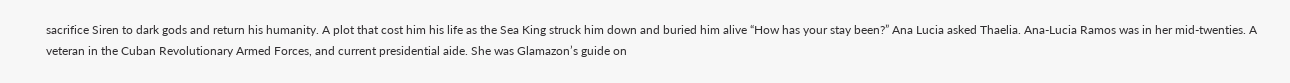sacrifice Siren to dark gods and return his humanity. A plot that cost him his life as the Sea King struck him down and buried him alive “How has your stay been?” Ana Lucia asked Thaelia. Ana-Lucia Ramos was in her mid-twenties. A veteran in the Cuban Revolutionary Armed Forces, and current presidential aide. She was Glamazon’s guide on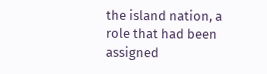the island nation, a role that had been assigned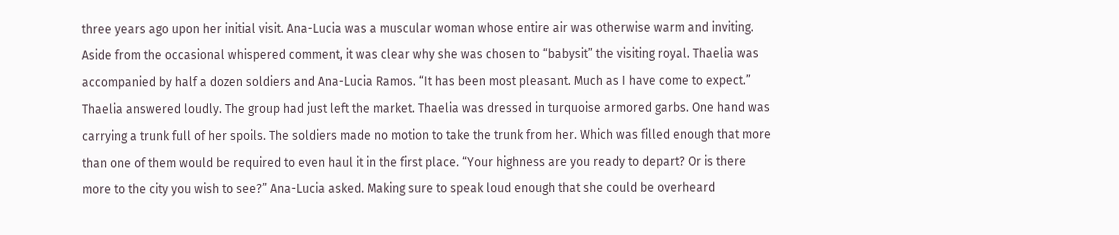three years ago upon her initial visit. Ana-Lucia was a muscular woman whose entire air was otherwise warm and inviting. Aside from the occasional whispered comment, it was clear why she was chosen to “babysit” the visiting royal. Thaelia was accompanied by half a dozen soldiers and Ana-Lucia Ramos. “It has been most pleasant. Much as I have come to expect.” Thaelia answered loudly. The group had just left the market. Thaelia was dressed in turquoise armored garbs. One hand was carrying a trunk full of her spoils. The soldiers made no motion to take the trunk from her. Which was filled enough that more than one of them would be required to even haul it in the first place. “Your highness are you ready to depart? Or is there more to the city you wish to see?” Ana-Lucia asked. Making sure to speak loud enough that she could be overheard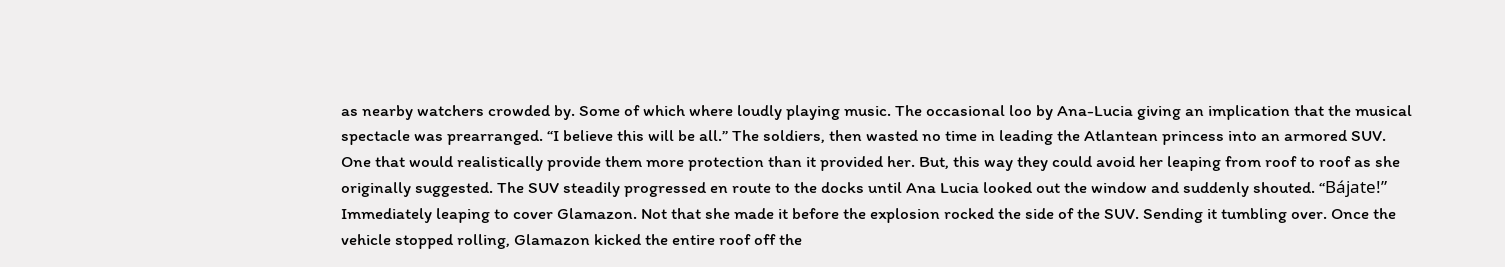as nearby watchers crowded by. Some of which where loudly playing music. The occasional loo by Ana-Lucia giving an implication that the musical spectacle was prearranged. “I believe this will be all.” The soldiers, then wasted no time in leading the Atlantean princess into an armored SUV. One that would realistically provide them more protection than it provided her. But, this way they could avoid her leaping from roof to roof as she originally suggested. The SUV steadily progressed en route to the docks until Ana Lucia looked out the window and suddenly shouted. “Bájate!” Immediately leaping to cover Glamazon. Not that she made it before the explosion rocked the side of the SUV. Sending it tumbling over. Once the vehicle stopped rolling, Glamazon kicked the entire roof off the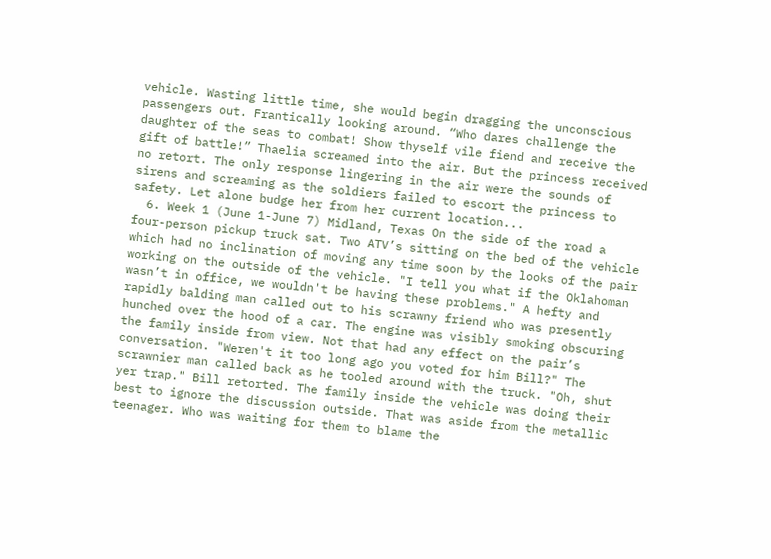vehicle. Wasting little time, she would begin dragging the unconscious passengers out. Frantically looking around. “Who dares challenge the daughter of the seas to combat! Show thyself vile fiend and receive the gift of battle!” Thaelia screamed into the air. But the princess received no retort. The only response lingering in the air were the sounds of sirens and screaming as the soldiers failed to escort the princess to safety. Let alone budge her from her current location...
  6. Week 1 (June 1-June 7) Midland, Texas On the side of the road a four-person pickup truck sat. Two ATV’s sitting on the bed of the vehicle which had no inclination of moving any time soon by the looks of the pair working on the outside of the vehicle. "I tell you what if the Oklahoman wasn’t in office, we wouldn't be having these problems." A hefty and rapidly balding man called out to his scrawny friend who was presently hunched over the hood of a car. The engine was visibly smoking obscuring the family inside from view. Not that had any effect on the pair’s conversation. "Weren't it too long ago you voted for him Bill?" The scrawnier man called back as he tooled around with the truck. "Oh, shut yer trap." Bill retorted. The family inside the vehicle was doing their best to ignore the discussion outside. That was aside from the metallic teenager. Who was waiting for them to blame the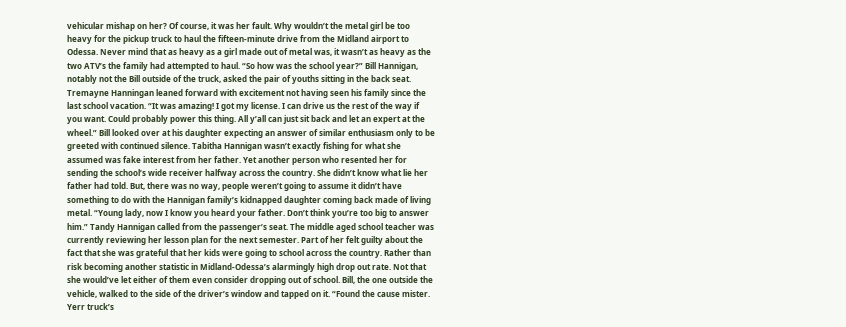vehicular mishap on her? Of course, it was her fault. Why wouldn’t the metal girl be too heavy for the pickup truck to haul the fifteen-minute drive from the Midland airport to Odessa. Never mind that as heavy as a girl made out of metal was, it wasn’t as heavy as the two ATV’s the family had attempted to haul. “So how was the school year?” Bill Hannigan, notably not the Bill outside of the truck, asked the pair of youths sitting in the back seat. Tremayne Hanningan leaned forward with excitement not having seen his family since the last school vacation. “It was amazing! I got my license. I can drive us the rest of the way if you want. Could probably power this thing. All y’all can just sit back and let an expert at the wheel.” Bill looked over at his daughter expecting an answer of similar enthusiasm only to be greeted with continued silence. Tabitha Hannigan wasn’t exactly fishing for what she assumed was fake interest from her father. Yet another person who resented her for sending the school’s wide receiver halfway across the country. She didn’t know what lie her father had told. But, there was no way, people weren’t going to assume it didn’t have something to do with the Hannigan family’s kidnapped daughter coming back made of living metal. “Young lady, now I know you heard your father. Don’t think you’re too big to answer him.” Tandy Hannigan called from the passenger’s seat. The middle aged school teacher was currently reviewing her lesson plan for the next semester. Part of her felt guilty about the fact that she was grateful that her kids were going to school across the country. Rather than risk becoming another statistic in Midland-Odessa’s alarmingly high drop out rate. Not that she would’ve let either of them even consider dropping out of school. Bill, the one outside the vehicle, walked to the side of the driver’s window and tapped on it. “Found the cause mister. Yerr truck’s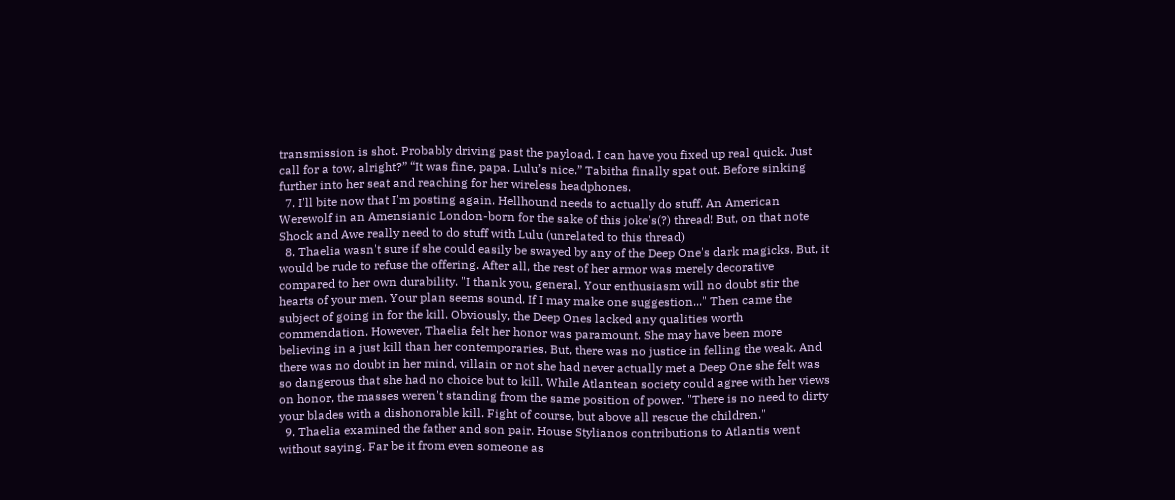transmission is shot. Probably driving past the payload. I can have you fixed up real quick. Just call for a tow, alright?” “It was fine, papa. Lulu’s nice.” Tabitha finally spat out. Before sinking further into her seat and reaching for her wireless headphones.
  7. I'll bite now that I'm posting again. Hellhound needs to actually do stuff. An American Werewolf in an Amensianic London-born for the sake of this joke's(?) thread! But, on that note Shock and Awe really need to do stuff with Lulu (unrelated to this thread)
  8. Thaelia wasn't sure if she could easily be swayed by any of the Deep One's dark magicks. But, it would be rude to refuse the offering. After all, the rest of her armor was merely decorative compared to her own durability. "I thank you, general. Your enthusiasm will no doubt stir the hearts of your men. Your plan seems sound. If I may make one suggestion..." Then came the subject of going in for the kill. Obviously, the Deep Ones lacked any qualities worth commendation. However, Thaelia felt her honor was paramount. She may have been more believing in a just kill than her contemporaries. But, there was no justice in felling the weak. And there was no doubt in her mind, villain or not she had never actually met a Deep One she felt was so dangerous that she had no choice but to kill. While Atlantean society could agree with her views on honor, the masses weren't standing from the same position of power. "There is no need to dirty your blades with a dishonorable kill. Fight of course, but above all rescue the children."
  9. Thaelia examined the father and son pair. House Stylianos contributions to Atlantis went without saying. Far be it from even someone as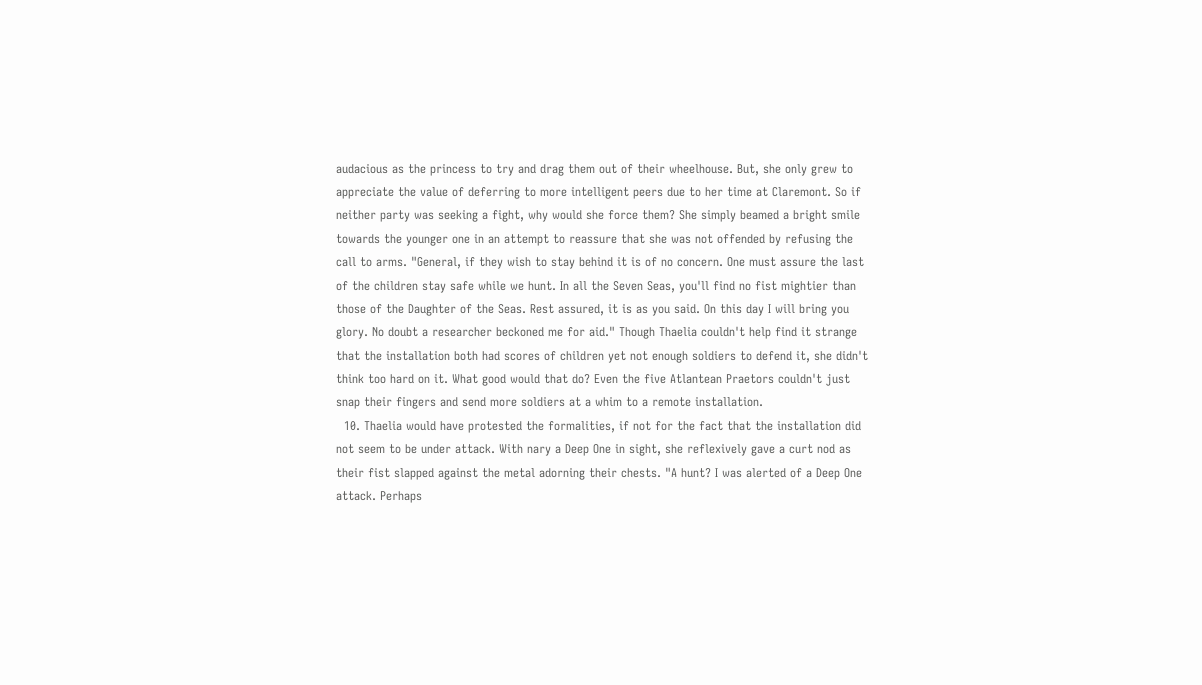audacious as the princess to try and drag them out of their wheelhouse. But, she only grew to appreciate the value of deferring to more intelligent peers due to her time at Claremont. So if neither party was seeking a fight, why would she force them? She simply beamed a bright smile towards the younger one in an attempt to reassure that she was not offended by refusing the call to arms. "General, if they wish to stay behind it is of no concern. One must assure the last of the children stay safe while we hunt. In all the Seven Seas, you'll find no fist mightier than those of the Daughter of the Seas. Rest assured, it is as you said. On this day I will bring you glory. No doubt a researcher beckoned me for aid." Though Thaelia couldn't help find it strange that the installation both had scores of children yet not enough soldiers to defend it, she didn't think too hard on it. What good would that do? Even the five Atlantean Praetors couldn't just snap their fingers and send more soldiers at a whim to a remote installation.
  10. Thaelia would have protested the formalities, if not for the fact that the installation did not seem to be under attack. With nary a Deep One in sight, she reflexively gave a curt nod as their fist slapped against the metal adorning their chests. "A hunt? I was alerted of a Deep One attack. Perhaps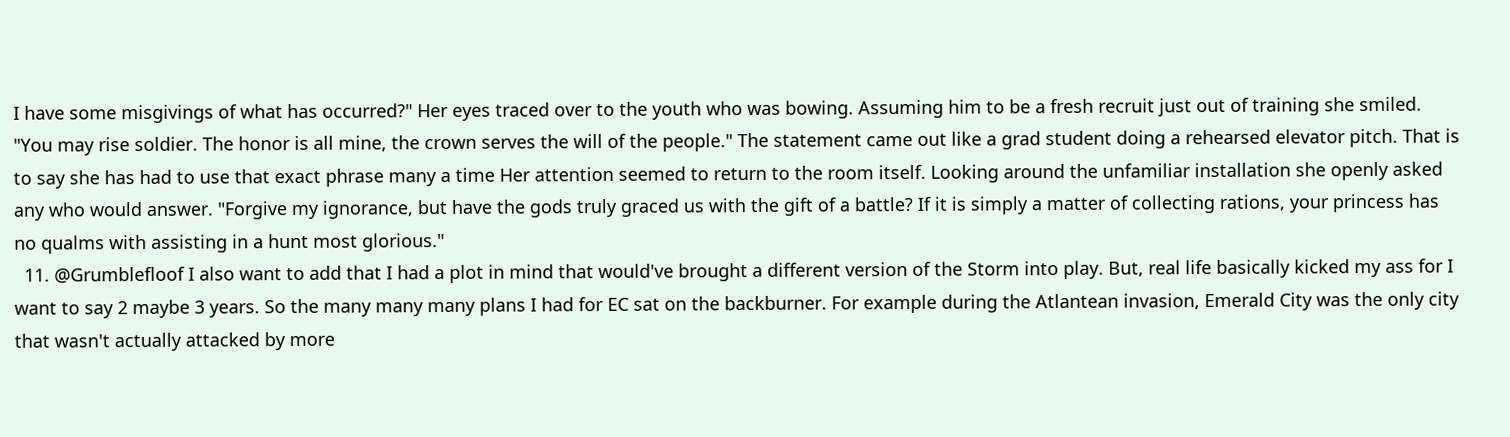I have some misgivings of what has occurred?" Her eyes traced over to the youth who was bowing. Assuming him to be a fresh recruit just out of training she smiled. "You may rise soldier. The honor is all mine, the crown serves the will of the people." The statement came out like a grad student doing a rehearsed elevator pitch. That is to say she has had to use that exact phrase many a time Her attention seemed to return to the room itself. Looking around the unfamiliar installation she openly asked any who would answer. "Forgive my ignorance, but have the gods truly graced us with the gift of a battle? If it is simply a matter of collecting rations, your princess has no qualms with assisting in a hunt most glorious."
  11. @Grumblefloof I also want to add that I had a plot in mind that would've brought a different version of the Storm into play. But, real life basically kicked my ass for I want to say 2 maybe 3 years. So the many many many plans I had for EC sat on the backburner. For example during the Atlantean invasion, Emerald City was the only city that wasn't actually attacked by more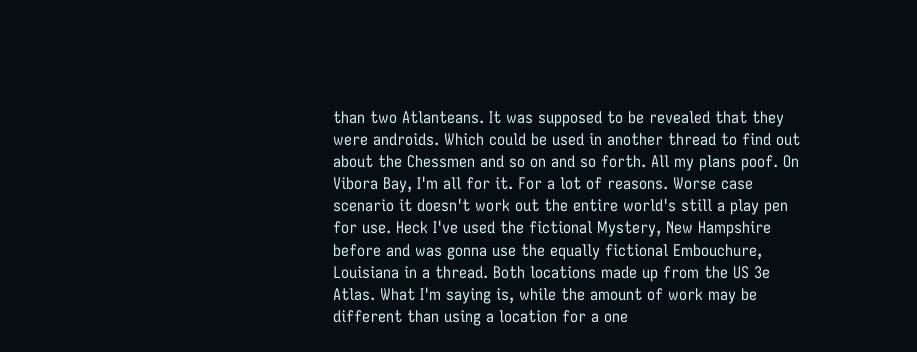than two Atlanteans. It was supposed to be revealed that they were androids. Which could be used in another thread to find out about the Chessmen and so on and so forth. All my plans poof. On Vibora Bay, I'm all for it. For a lot of reasons. Worse case scenario it doesn't work out the entire world's still a play pen for use. Heck I've used the fictional Mystery, New Hampshire before and was gonna use the equally fictional Embouchure, Louisiana in a thread. Both locations made up from the US 3e Atlas. What I'm saying is, while the amount of work may be different than using a location for a one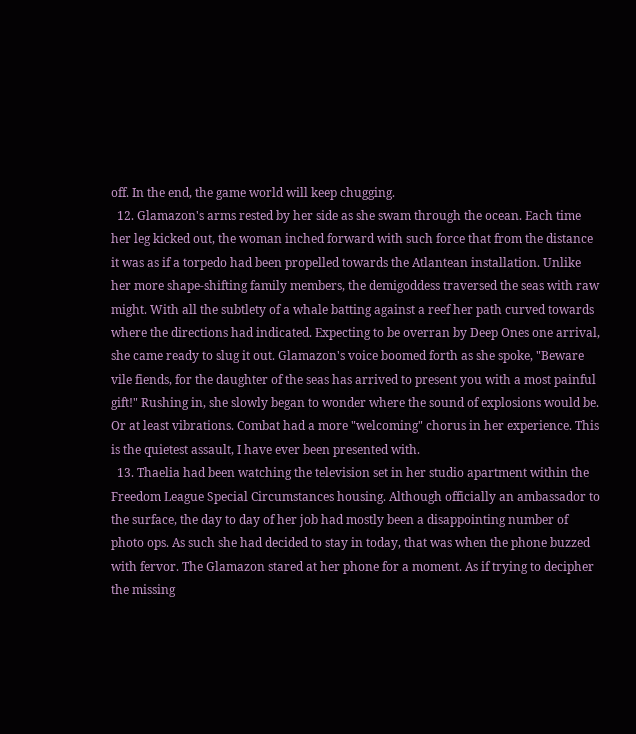off. In the end, the game world will keep chugging.
  12. Glamazon's arms rested by her side as she swam through the ocean. Each time her leg kicked out, the woman inched forward with such force that from the distance it was as if a torpedo had been propelled towards the Atlantean installation. Unlike her more shape-shifting family members, the demigoddess traversed the seas with raw might. With all the subtlety of a whale batting against a reef her path curved towards where the directions had indicated. Expecting to be overran by Deep Ones one arrival, she came ready to slug it out. Glamazon's voice boomed forth as she spoke, "Beware vile fiends, for the daughter of the seas has arrived to present you with a most painful gift!" Rushing in, she slowly began to wonder where the sound of explosions would be. Or at least vibrations. Combat had a more "welcoming" chorus in her experience. This is the quietest assault, I have ever been presented with.
  13. Thaelia had been watching the television set in her studio apartment within the Freedom League Special Circumstances housing. Although officially an ambassador to the surface, the day to day of her job had mostly been a disappointing number of photo ops. As such she had decided to stay in today, that was when the phone buzzed with fervor. The Glamazon stared at her phone for a moment. As if trying to decipher the missing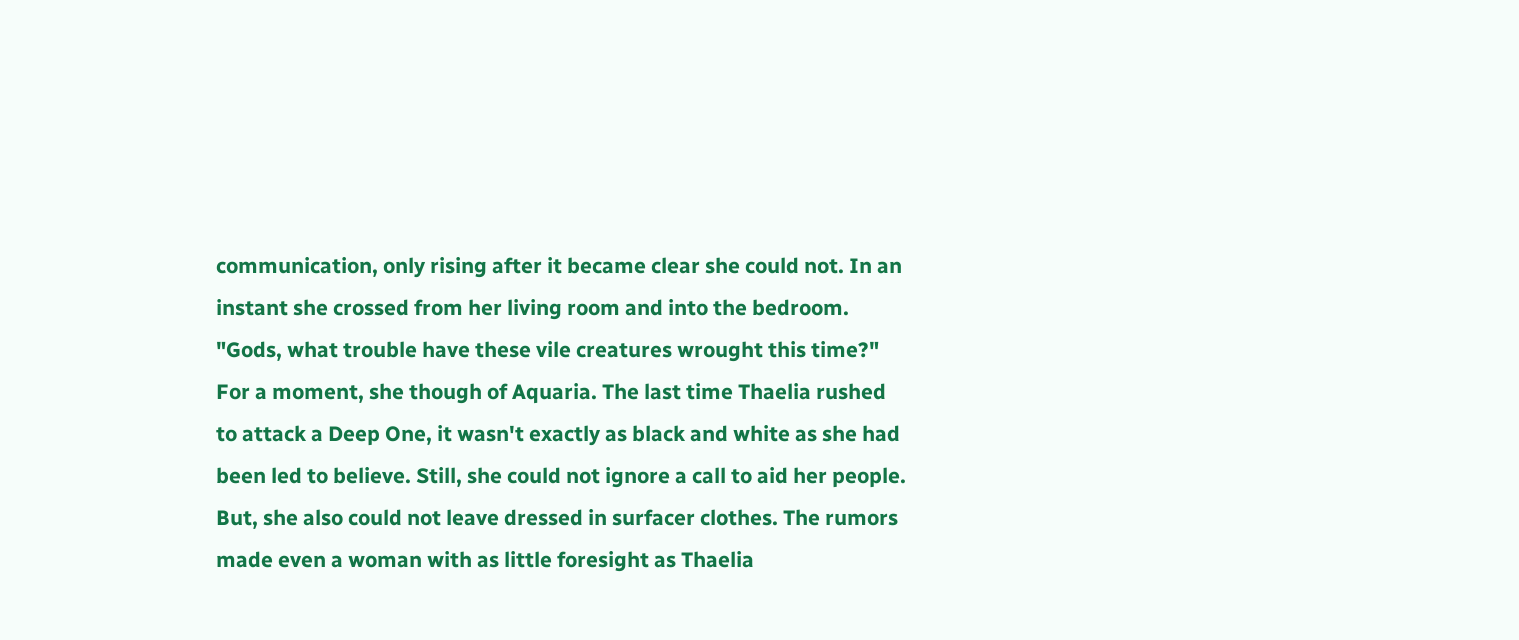communication, only rising after it became clear she could not. In an instant she crossed from her living room and into the bedroom. "Gods, what trouble have these vile creatures wrought this time?" For a moment, she though of Aquaria. The last time Thaelia rushed to attack a Deep One, it wasn't exactly as black and white as she had been led to believe. Still, she could not ignore a call to aid her people. But, she also could not leave dressed in surfacer clothes. The rumors made even a woman with as little foresight as Thaelia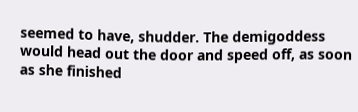seemed to have, shudder. The demigoddess would head out the door and speed off, as soon as she finished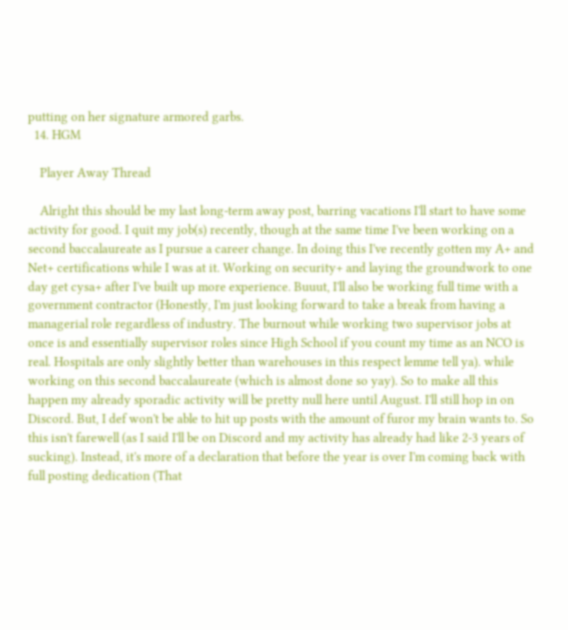putting on her signature armored garbs.
  14. HGM

    Player Away Thread

    Alright this should be my last long-term away post, barring vacations I'll start to have some activity for good. I quit my job(s) recently, though at the same time I've been working on a second baccalaureate as I pursue a career change. In doing this I've recently gotten my A+ and Net+ certifications while I was at it. Working on security+ and laying the groundwork to one day get cysa+ after I've built up more experience. Buuut, I'll also be working full time with a government contractor (Honestly, I'm just looking forward to take a break from having a managerial role regardless of industry. The burnout while working two supervisor jobs at once is and essentially supervisor roles since High School if you count my time as an NCO is real. Hospitals are only slightly better than warehouses in this respect lemme tell ya). while working on this second baccalaureate (which is almost done so yay). So to make all this happen my already sporadic activity will be pretty null here until August. I'll still hop in on Discord. But, I def won't be able to hit up posts with the amount of furor my brain wants to. So this isn't farewell (as I said I'll be on Discord and my activity has already had like 2-3 years of sucking). Instead, it's more of a declaration that before the year is over I'm coming back with full posting dedication (That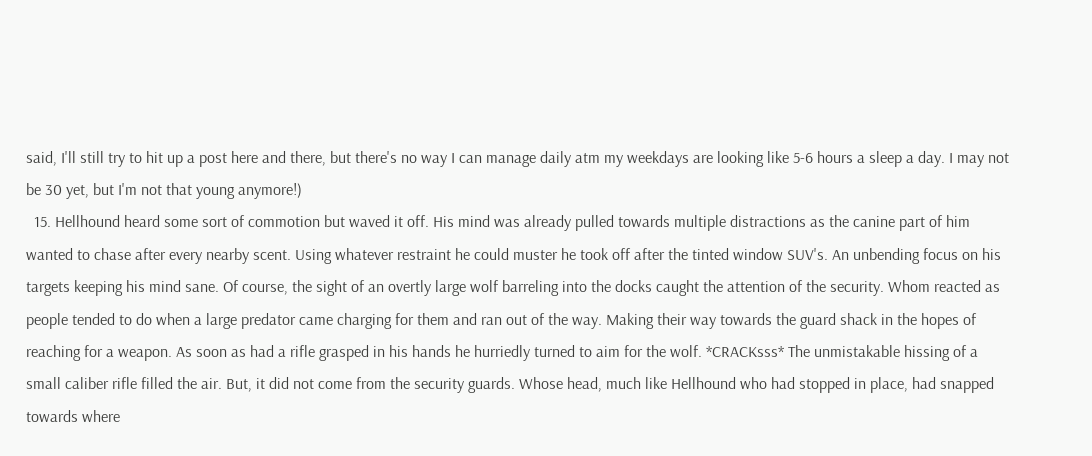said, I'll still try to hit up a post here and there, but there's no way I can manage daily atm my weekdays are looking like 5-6 hours a sleep a day. I may not be 30 yet, but I'm not that young anymore!)
  15. Hellhound heard some sort of commotion but waved it off. His mind was already pulled towards multiple distractions as the canine part of him wanted to chase after every nearby scent. Using whatever restraint he could muster he took off after the tinted window SUV's. An unbending focus on his targets keeping his mind sane. Of course, the sight of an overtly large wolf barreling into the docks caught the attention of the security. Whom reacted as people tended to do when a large predator came charging for them and ran out of the way. Making their way towards the guard shack in the hopes of reaching for a weapon. As soon as had a rifle grasped in his hands he hurriedly turned to aim for the wolf. *CRACKsss* The unmistakable hissing of a small caliber rifle filled the air. But, it did not come from the security guards. Whose head, much like Hellhound who had stopped in place, had snapped towards where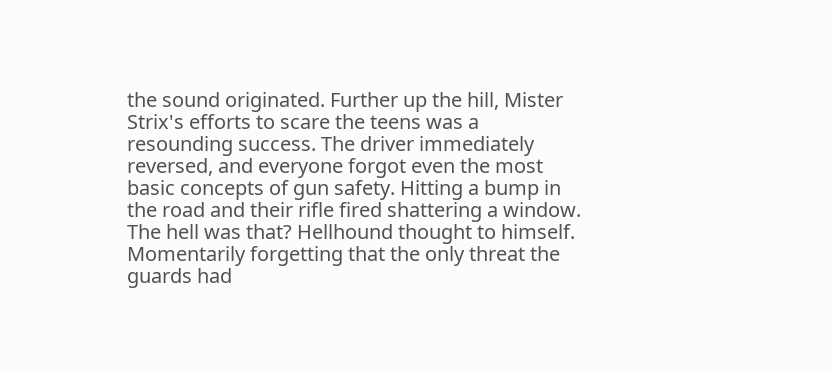the sound originated. Further up the hill, Mister Strix's efforts to scare the teens was a resounding success. The driver immediately reversed, and everyone forgot even the most basic concepts of gun safety. Hitting a bump in the road and their rifle fired shattering a window. The hell was that? Hellhound thought to himself. Momentarily forgetting that the only threat the guards had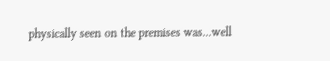physically seen on the premises was...well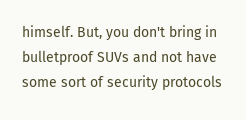himself. But, you don't bring in bulletproof SUVs and not have some sort of security protocols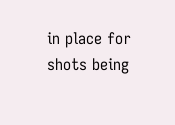in place for shots being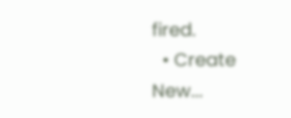fired.
  • Create New...